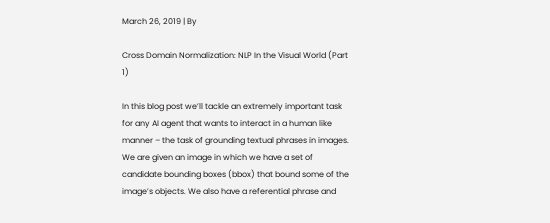March 26, 2019 | By

Cross Domain Normalization: NLP In the Visual World (Part 1)

In this blog post we’ll tackle an extremely important task for any AI agent that wants to interact in a human like manner – the task of grounding textual phrases in images. We are given an image in which we have a set of candidate bounding boxes (bbox) that bound some of the image’s objects. We also have a referential phrase and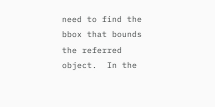need to find the bbox that bounds the referred object.  In the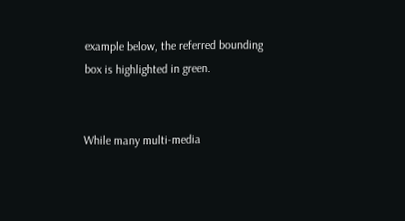example below, the referred bounding box is highlighted in green.


While many multi-media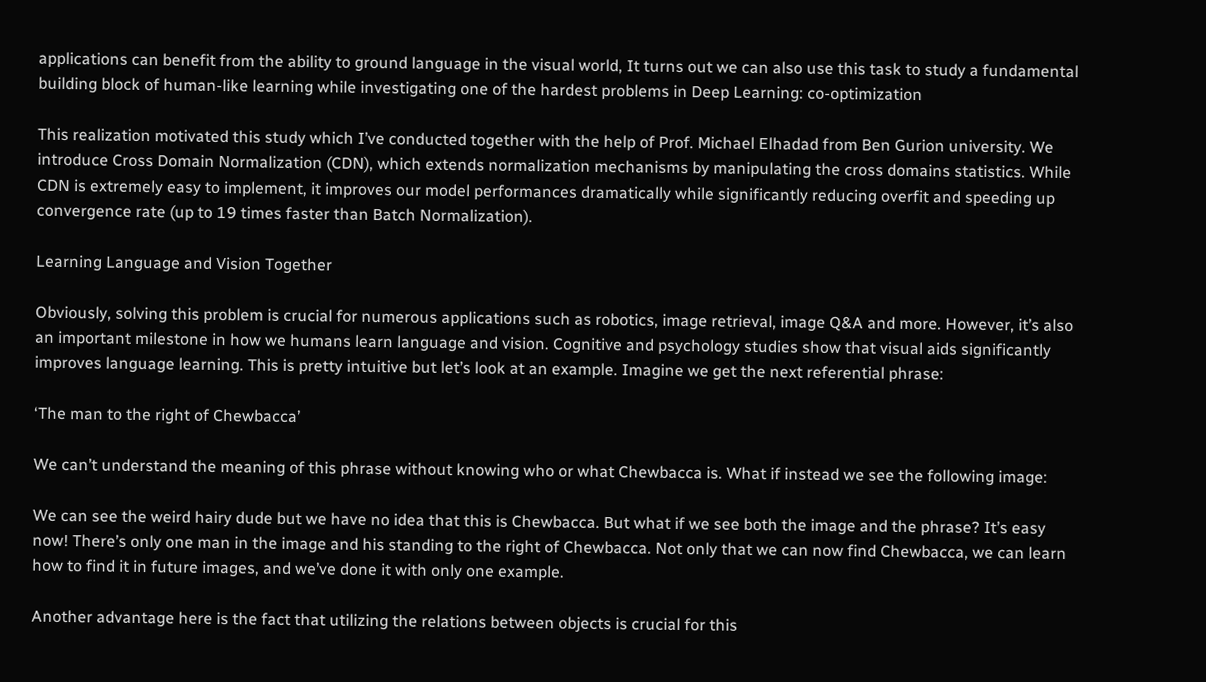applications can benefit from the ability to ground language in the visual world, It turns out we can also use this task to study a fundamental building block of human-like learning while investigating one of the hardest problems in Deep Learning: co-optimization

This realization motivated this study which I’ve conducted together with the help of Prof. Michael Elhadad from Ben Gurion university. We introduce Cross Domain Normalization (CDN), which extends normalization mechanisms by manipulating the cross domains statistics. While CDN is extremely easy to implement, it improves our model performances dramatically while significantly reducing overfit and speeding up convergence rate (up to 19 times faster than Batch Normalization).

Learning Language and Vision Together

Obviously, solving this problem is crucial for numerous applications such as robotics, image retrieval, image Q&A and more. However, it’s also an important milestone in how we humans learn language and vision. Cognitive and psychology studies show that visual aids significantly improves language learning. This is pretty intuitive but let’s look at an example. Imagine we get the next referential phrase:

‘The man to the right of Chewbacca’

We can’t understand the meaning of this phrase without knowing who or what Chewbacca is. What if instead we see the following image:

We can see the weird hairy dude but we have no idea that this is Chewbacca. But what if we see both the image and the phrase? It’s easy now! There’s only one man in the image and his standing to the right of Chewbacca. Not only that we can now find Chewbacca, we can learn how to find it in future images, and we’ve done it with only one example.

Another advantage here is the fact that utilizing the relations between objects is crucial for this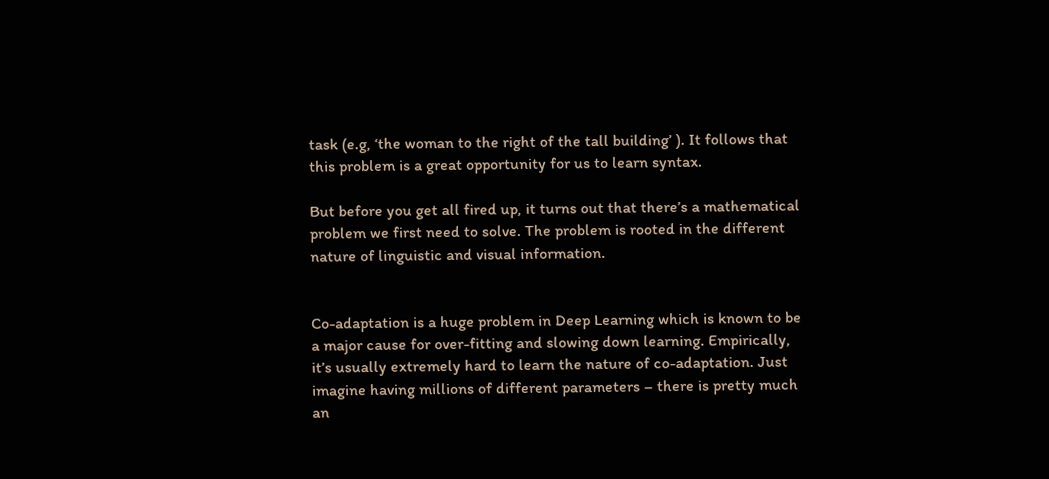task (e.g, ‘the woman to the right of the tall building’ ). It follows that this problem is a great opportunity for us to learn syntax.

But before you get all fired up, it turns out that there’s a mathematical problem we first need to solve. The problem is rooted in the different nature of linguistic and visual information.


Co-adaptation is a huge problem in Deep Learning which is known to be a major cause for over-fitting and slowing down learning. Empirically, it’s usually extremely hard to learn the nature of co-adaptation. Just imagine having millions of different parameters – there is pretty much an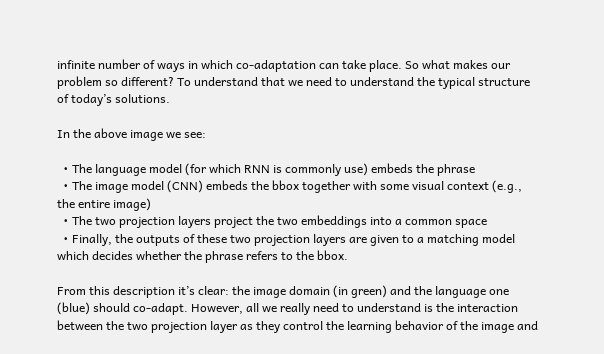infinite number of ways in which co-adaptation can take place. So what makes our problem so different? To understand that we need to understand the typical structure of today’s solutions.

In the above image we see:

  • The language model (for which RNN is commonly use) embeds the phrase
  • The image model (CNN) embeds the bbox together with some visual context (e.g., the entire image)
  • The two projection layers project the two embeddings into a common space
  • Finally, the outputs of these two projection layers are given to a matching model which decides whether the phrase refers to the bbox.

From this description it’s clear: the image domain (in green) and the language one (blue) should co-adapt. However, all we really need to understand is the interaction between the two projection layer as they control the learning behavior of the image and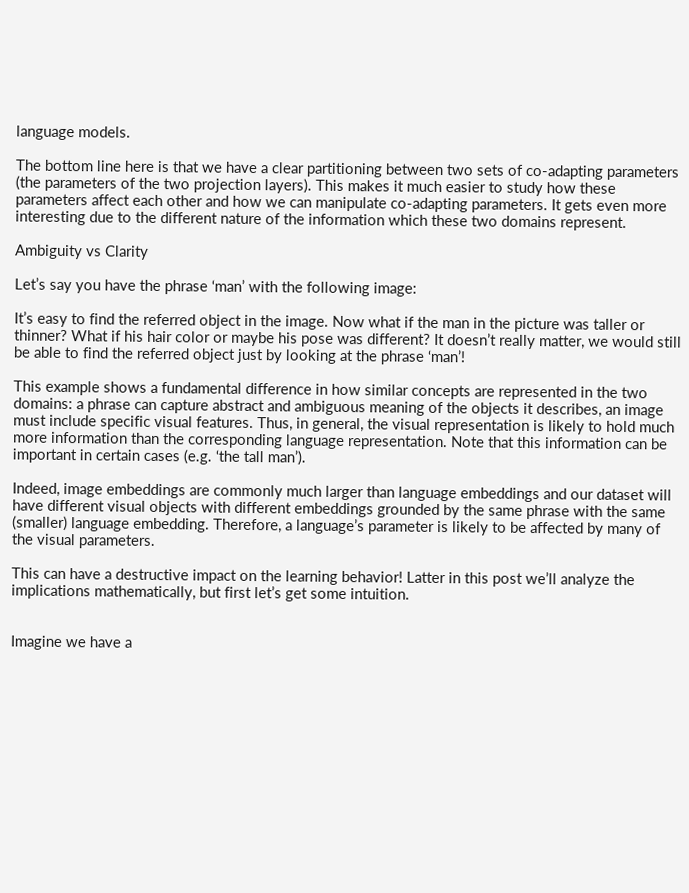language models.

The bottom line here is that we have a clear partitioning between two sets of co-adapting parameters (the parameters of the two projection layers). This makes it much easier to study how these parameters affect each other and how we can manipulate co-adapting parameters. It gets even more interesting due to the different nature of the information which these two domains represent.

Ambiguity vs Clarity

Let’s say you have the phrase ‘man’ with the following image:

It’s easy to find the referred object in the image. Now what if the man in the picture was taller or thinner? What if his hair color or maybe his pose was different? It doesn’t really matter, we would still be able to find the referred object just by looking at the phrase ‘man’!

This example shows a fundamental difference in how similar concepts are represented in the two domains: a phrase can capture abstract and ambiguous meaning of the objects it describes, an image must include specific visual features. Thus, in general, the visual representation is likely to hold much more information than the corresponding language representation. Note that this information can be important in certain cases (e.g. ‘the tall man’).

Indeed, image embeddings are commonly much larger than language embeddings and our dataset will have different visual objects with different embeddings grounded by the same phrase with the same (smaller) language embedding. Therefore, a language’s parameter is likely to be affected by many of the visual parameters.

This can have a destructive impact on the learning behavior! Latter in this post we’ll analyze the implications mathematically, but first let’s get some intuition.


Imagine we have a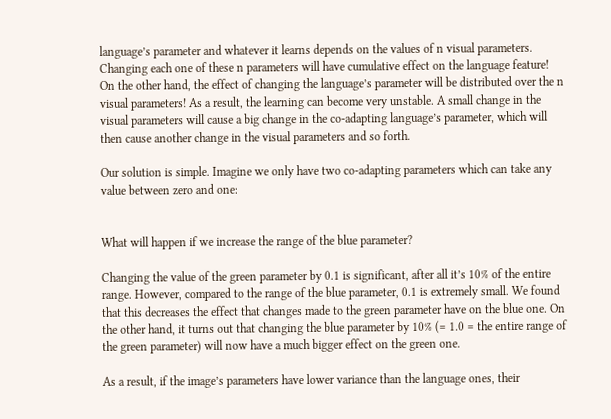language’s parameter and whatever it learns depends on the values of n visual parameters. Changing each one of these n parameters will have cumulative effect on the language feature! On the other hand, the effect of changing the language’s parameter will be distributed over the n visual parameters! As a result, the learning can become very unstable. A small change in the visual parameters will cause a big change in the co-adapting language’s parameter, which will then cause another change in the visual parameters and so forth.

Our solution is simple. Imagine we only have two co-adapting parameters which can take any value between zero and one:


What will happen if we increase the range of the blue parameter?

Changing the value of the green parameter by 0.1 is significant, after all it’s 10% of the entire range. However, compared to the range of the blue parameter, 0.1 is extremely small. We found that this decreases the effect that changes made to the green parameter have on the blue one. On the other hand, it turns out that changing the blue parameter by 10% (= 1.0 = the entire range of the green parameter) will now have a much bigger effect on the green one.

As a result, if the image’s parameters have lower variance than the language ones, their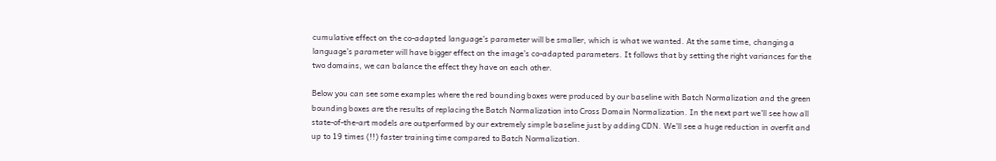cumulative effect on the co-adapted language’s parameter will be smaller, which is what we wanted. At the same time, changing a language’s parameter will have bigger effect on the image’s co-adapted parameters. It follows that by setting the right variances for the two domains, we can balance the effect they have on each other.

Below you can see some examples where the red bounding boxes were produced by our baseline with Batch Normalization and the green bounding boxes are the results of replacing the Batch Normalization into Cross Domain Normalization. In the next part we’ll see how all state-of-the-art models are outperformed by our extremely simple baseline just by adding CDN. We’ll see a huge reduction in overfit and up to 19 times (!!) faster training time compared to Batch Normalization.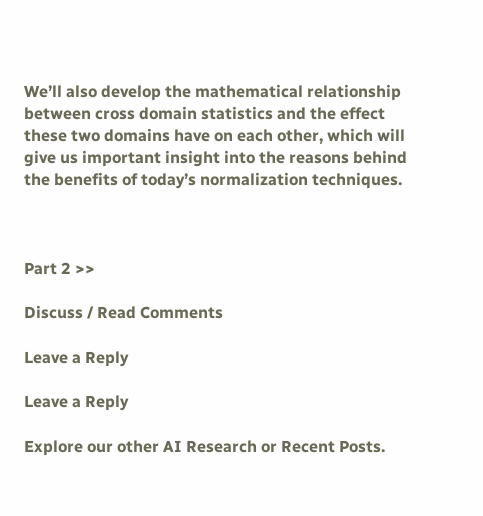We’ll also develop the mathematical relationship between cross domain statistics and the effect these two domains have on each other, which will give us important insight into the reasons behind the benefits of today’s normalization techniques.



Part 2 >>

Discuss / Read Comments

Leave a Reply

Leave a Reply

Explore our other AI Research or Recent Posts.